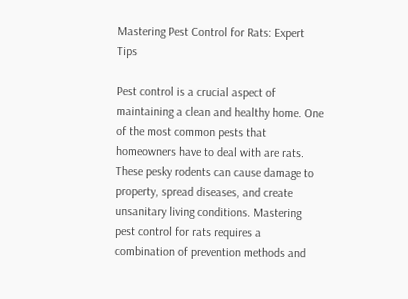Mastering Pest Control for Rats: Expert Tips

Pest control is a crucial aspect of maintaining a clean and healthy home. One of the most common pests that homeowners have to deal with are rats. These pesky rodents can cause damage to property, spread diseases, and create unsanitary living conditions. Mastering pest control for rats requires a combination of prevention methods and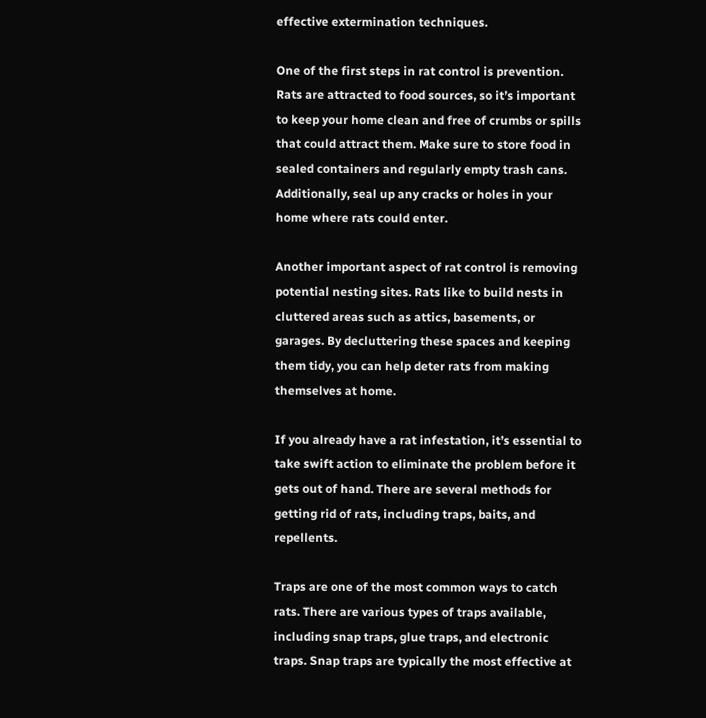effective extermination techniques.

One of the first steps in rat control is prevention. Rats are attracted to food sources, so it’s important to keep your home clean and free of crumbs or spills that could attract them. Make sure to store food in sealed containers and regularly empty trash cans. Additionally, seal up any cracks or holes in your home where rats could enter.

Another important aspect of rat control is removing potential nesting sites. Rats like to build nests in cluttered areas such as attics, basements, or garages. By decluttering these spaces and keeping them tidy, you can help deter rats from making themselves at home.

If you already have a rat infestation, it’s essential to take swift action to eliminate the problem before it gets out of hand. There are several methods for getting rid of rats, including traps, baits, and repellents.

Traps are one of the most common ways to catch rats. There are various types of traps available, including snap traps, glue traps, and electronic traps. Snap traps are typically the most effective at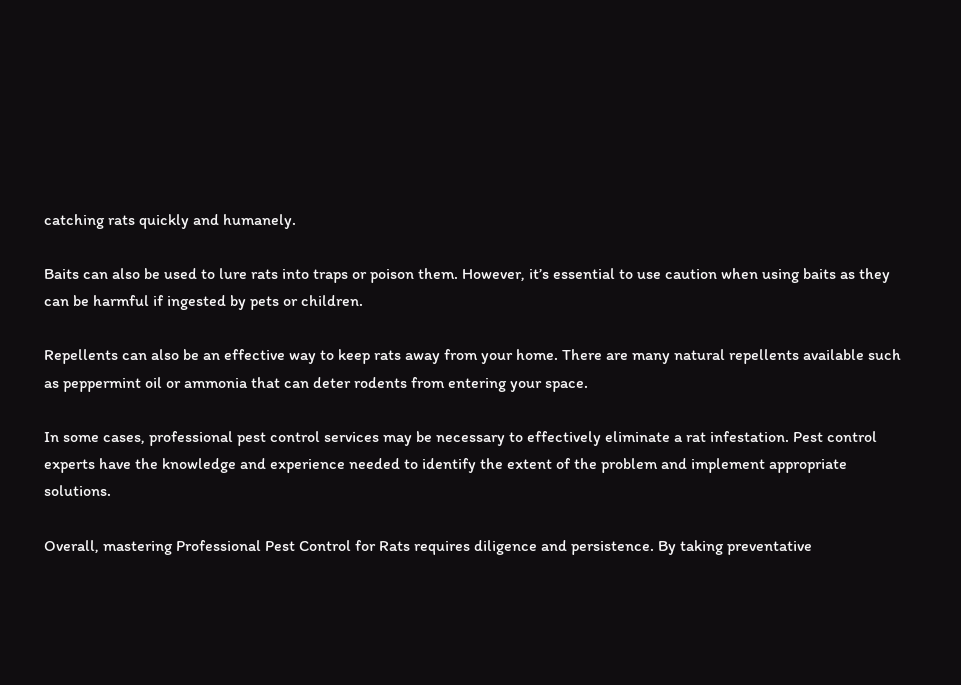catching rats quickly and humanely.

Baits can also be used to lure rats into traps or poison them. However, it’s essential to use caution when using baits as they can be harmful if ingested by pets or children.

Repellents can also be an effective way to keep rats away from your home. There are many natural repellents available such as peppermint oil or ammonia that can deter rodents from entering your space.

In some cases, professional pest control services may be necessary to effectively eliminate a rat infestation. Pest control experts have the knowledge and experience needed to identify the extent of the problem and implement appropriate solutions.

Overall, mastering Professional Pest Control for Rats requires diligence and persistence. By taking preventative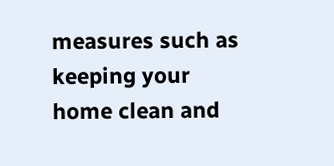measures such as keeping your home clean and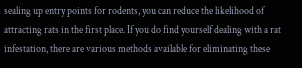sealing up entry points for rodents, you can reduce the likelihood of attracting rats in the first place. If you do find yourself dealing with a rat infestation, there are various methods available for eliminating these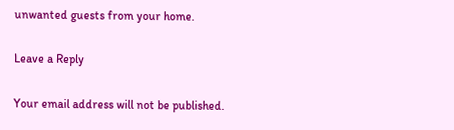unwanted guests from your home.

Leave a Reply

Your email address will not be published.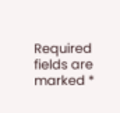Required fields are marked *